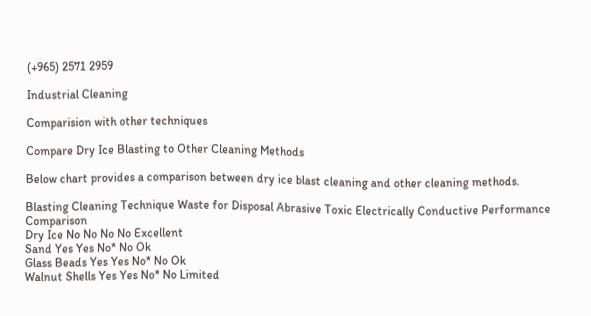(+965) 2571 2959

Industrial Cleaning

Comparision with other techniques

Compare Dry Ice Blasting to Other Cleaning Methods

Below chart provides a comparison between dry ice blast cleaning and other cleaning methods.

Blasting Cleaning Technique Waste for Disposal Abrasive Toxic Electrically Conductive Performance Comparison
Dry Ice No No No No Excellent
Sand Yes Yes No* No Ok
Glass Beads Yes Yes No* No Ok
Walnut Shells Yes Yes No* No Limited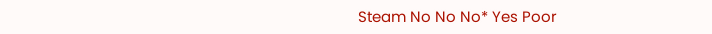Steam No No No* Yes Poor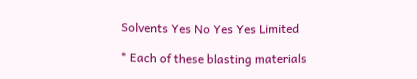Solvents Yes No Yes Yes Limited

* Each of these blasting materials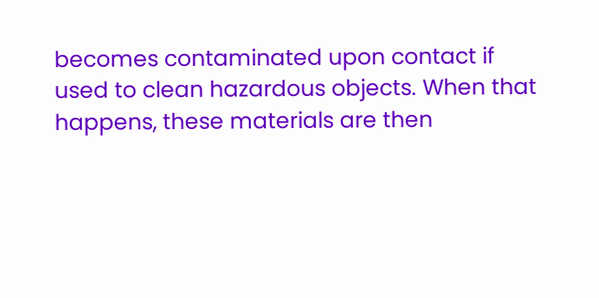becomes contaminated upon contact if used to clean hazardous objects. When that happens, these materials are then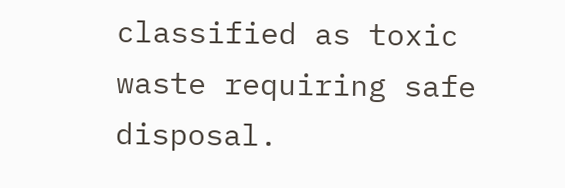classified as toxic waste requiring safe disposal.